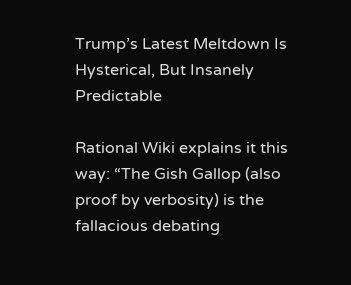Trump’s Latest Meltdown Is Hysterical, But Insanely Predictable

Rational Wiki explains it this way: “The Gish Gallop (also proof by verbosity) is the fallacious debating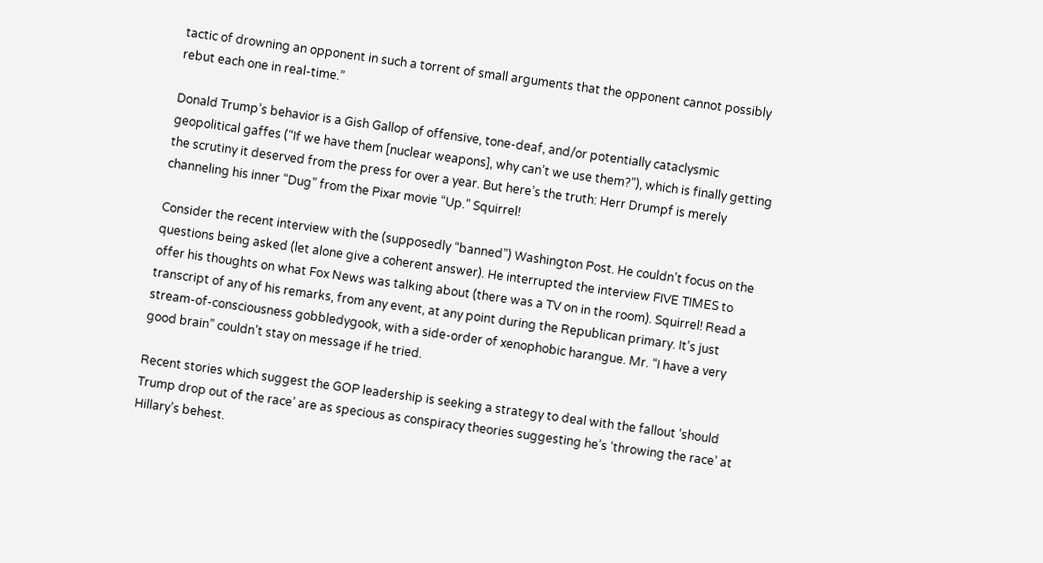tactic of drowning an opponent in such a torrent of small arguments that the opponent cannot possibly rebut each one in real-time.”

Donald Trump’s behavior is a Gish Gallop of offensive, tone-deaf, and/or potentially cataclysmic geopolitical gaffes (“If we have them [nuclear weapons], why can’t we use them?”), which is finally getting the scrutiny it deserved from the press for over a year. But here’s the truth: Herr Drumpf is merely channeling his inner “Dug” from the Pixar movie “Up.” Squirrel!

Consider the recent interview with the (supposedly “banned”) Washington Post. He couldn’t focus on the questions being asked (let alone give a coherent answer). He interrupted the interview FIVE TIMES to offer his thoughts on what Fox News was talking about (there was a TV on in the room). Squirrel! Read a transcript of any of his remarks, from any event, at any point during the Republican primary. It’s just stream-of-consciousness gobbledygook, with a side-order of xenophobic harangue. Mr. “I have a very good brain” couldn’t stay on message if he tried.

Recent stories which suggest the GOP leadership is seeking a strategy to deal with the fallout ‘should Trump drop out of the race’ are as specious as conspiracy theories suggesting he’s ‘throwing the race’ at Hillary’s behest.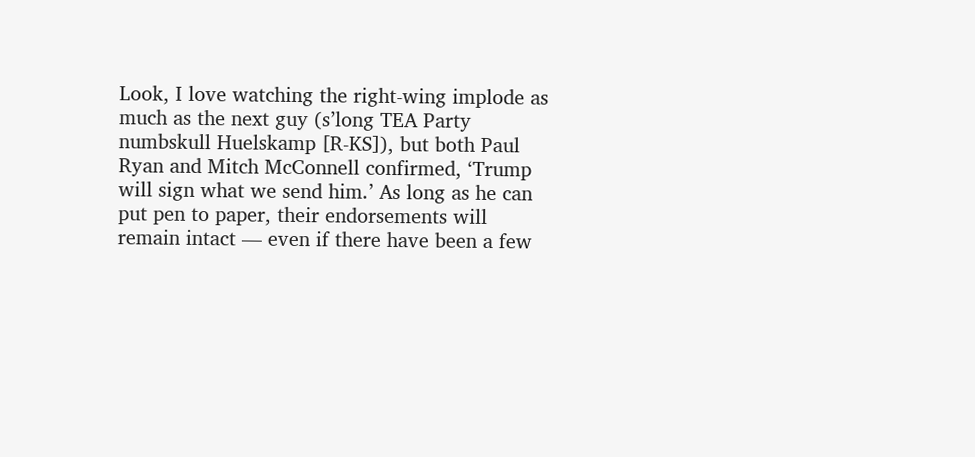Look, I love watching the right-wing implode as much as the next guy (s’long TEA Party numbskull Huelskamp [R-KS]), but both Paul Ryan and Mitch McConnell confirmed, ‘Trump will sign what we send him.’ As long as he can put pen to paper, their endorsements will remain intact — even if there have been a few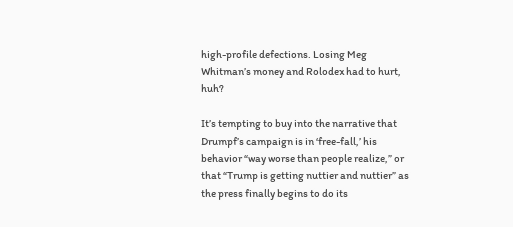high-profile defections. Losing Meg Whitman’s money and Rolodex had to hurt, huh?

It’s tempting to buy into the narrative that Drumpf’s campaign is in ‘free-fall,’ his behavior “way worse than people realize,” or that “Trump is getting nuttier and nuttier” as the press finally begins to do its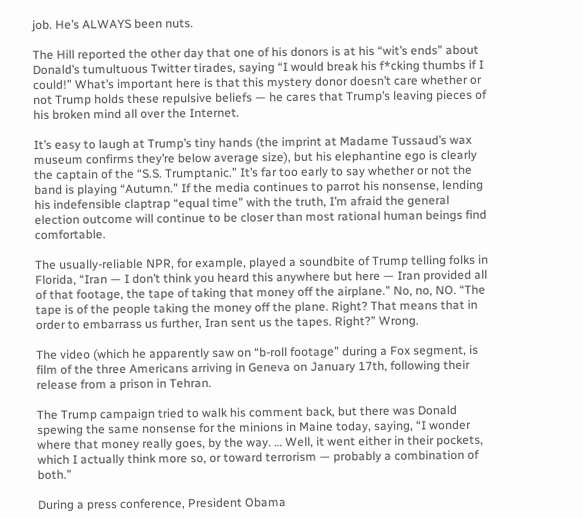job. He’s ALWAYS been nuts.

The Hill reported the other day that one of his donors is at his “wit’s ends” about Donald’s tumultuous Twitter tirades, saying “I would break his f*cking thumbs if I could!” What’s important here is that this mystery donor doesn’t care whether or not Trump holds these repulsive beliefs — he cares that Trump’s leaving pieces of his broken mind all over the Internet.

It’s easy to laugh at Trump’s tiny hands (the imprint at Madame Tussaud’s wax museum confirms they’re below average size), but his elephantine ego is clearly the captain of the “S.S. Trumptanic.” It’s far too early to say whether or not the band is playing “Autumn.” If the media continues to parrot his nonsense, lending his indefensible claptrap “equal time” with the truth, I’m afraid the general election outcome will continue to be closer than most rational human beings find comfortable.

The usually-reliable NPR, for example, played a soundbite of Trump telling folks in Florida, “Iran — I don’t think you heard this anywhere but here — Iran provided all of that footage, the tape of taking that money off the airplane.” No, no, NO. “The tape is of the people taking the money off the plane. Right? That means that in order to embarrass us further, Iran sent us the tapes. Right?” Wrong.

The video (which he apparently saw on “b-roll footage” during a Fox segment, is film of the three Americans arriving in Geneva on January 17th, following their release from a prison in Tehran.

The Trump campaign tried to walk his comment back, but there was Donald spewing the same nonsense for the minions in Maine today, saying, “I wonder where that money really goes, by the way. … Well, it went either in their pockets, which I actually think more so, or toward terrorism — probably a combination of both.”

During a press conference, President Obama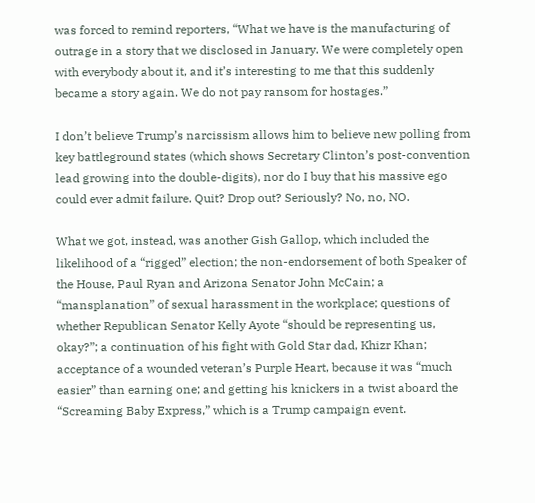was forced to remind reporters, “What we have is the manufacturing of outrage in a story that we disclosed in January. We were completely open with everybody about it, and it’s interesting to me that this suddenly became a story again. We do not pay ransom for hostages.”

I don’t believe Trump’s narcissism allows him to believe new polling from key battleground states (which shows Secretary Clinton’s post-convention lead growing into the double-digits), nor do I buy that his massive ego could ever admit failure. Quit? Drop out? Seriously? No, no, NO.

What we got, instead, was another Gish Gallop, which included the likelihood of a “rigged” election; the non-endorsement of both Speaker of the House, Paul Ryan and Arizona Senator John McCain; a “mansplanation” of sexual harassment in the workplace; questions of whether Republican Senator Kelly Ayote “should be representing us, okay?”; a continuation of his fight with Gold Star dad, Khizr Khan; acceptance of a wounded veteran’s Purple Heart, because it was “much easier” than earning one; and getting his knickers in a twist aboard the “Screaming Baby Express,” which is a Trump campaign event.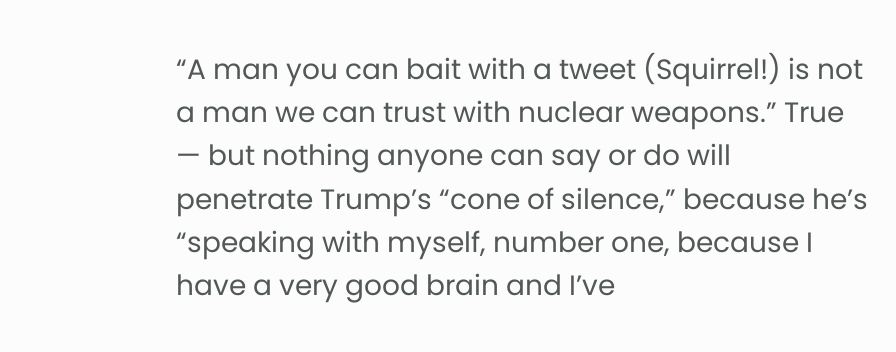“A man you can bait with a tweet (Squirrel!) is not a man we can trust with nuclear weapons.” True — but nothing anyone can say or do will penetrate Trump’s “cone of silence,” because he’s “speaking with myself, number one, because I have a very good brain and I’ve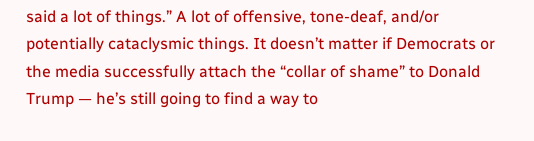said a lot of things.” A lot of offensive, tone-deaf, and/or potentially cataclysmic things. It doesn’t matter if Democrats or the media successfully attach the “collar of shame” to Donald Trump — he’s still going to find a way to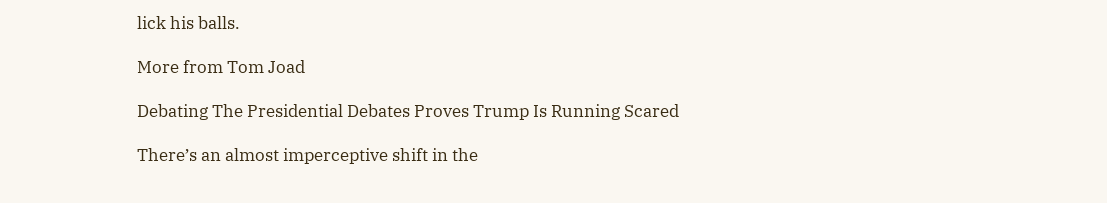lick his balls.

More from Tom Joad

Debating The Presidential Debates Proves Trump Is Running Scared

There’s an almost imperceptive shift in the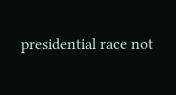presidential race not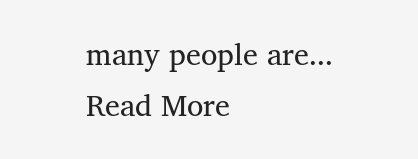many people are...
Read More